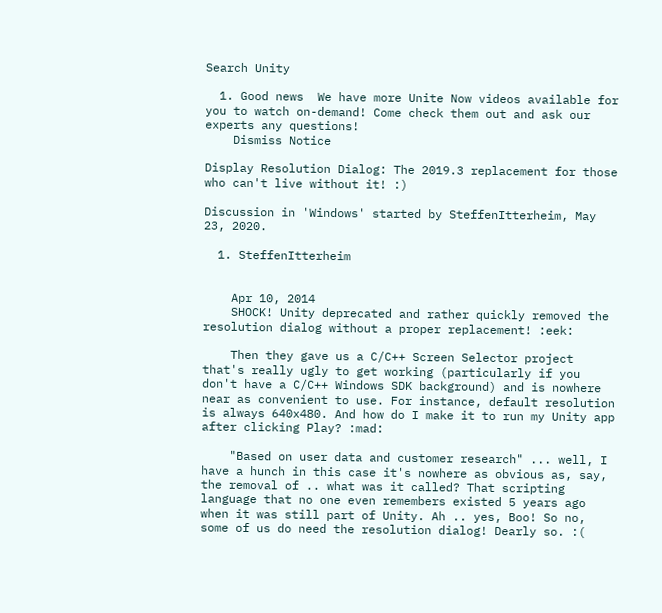Search Unity

  1. Good news  We have more Unite Now videos available for you to watch on-demand! Come check them out and ask our experts any questions!
    Dismiss Notice

Display Resolution Dialog: The 2019.3 replacement for those who can't live without it! :)

Discussion in 'Windows' started by SteffenItterheim, May 23, 2020.

  1. SteffenItterheim


    Apr 10, 2014
    SHOCK! Unity deprecated and rather quickly removed the resolution dialog without a proper replacement! :eek:

    Then they gave us a C/C++ Screen Selector project that's really ugly to get working (particularly if you don't have a C/C++ Windows SDK background) and is nowhere near as convenient to use. For instance, default resolution is always 640x480. And how do I make it to run my Unity app after clicking Play? :mad:

    "Based on user data and customer research" ... well, I have a hunch in this case it's nowhere as obvious as, say, the removal of .. what was it called? That scripting language that no one even remembers existed 5 years ago when it was still part of Unity. Ah .. yes, Boo! So no, some of us do need the resolution dialog! Dearly so. :(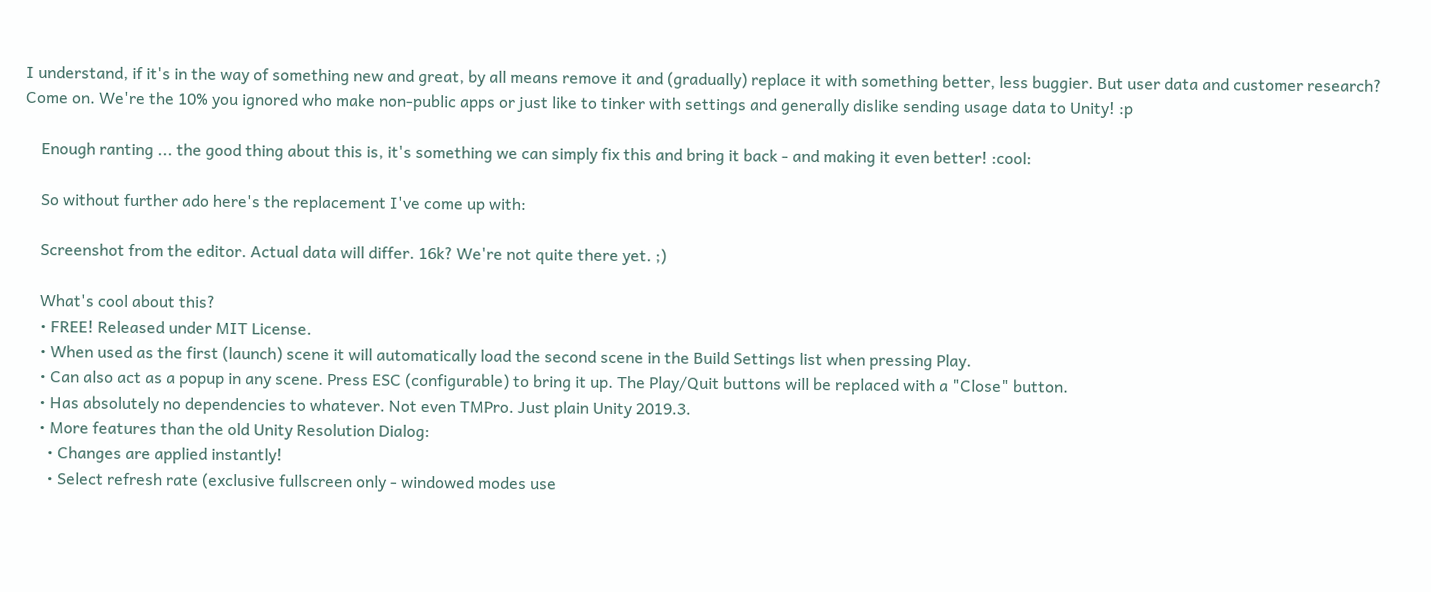I understand, if it's in the way of something new and great, by all means remove it and (gradually) replace it with something better, less buggier. But user data and customer research? Come on. We're the 10% you ignored who make non-public apps or just like to tinker with settings and generally dislike sending usage data to Unity! :p

    Enough ranting ... the good thing about this is, it's something we can simply fix this and bring it back - and making it even better! :cool:

    So without further ado here's the replacement I've come up with:

    Screenshot from the editor. Actual data will differ. 16k? We're not quite there yet. ;)

    What's cool about this?
    • FREE! Released under MIT License.
    • When used as the first (launch) scene it will automatically load the second scene in the Build Settings list when pressing Play.
    • Can also act as a popup in any scene. Press ESC (configurable) to bring it up. The Play/Quit buttons will be replaced with a "Close" button.
    • Has absolutely no dependencies to whatever. Not even TMPro. Just plain Unity 2019.3.
    • More features than the old Unity Resolution Dialog:
      • Changes are applied instantly!
      • Select refresh rate (exclusive fullscreen only - windowed modes use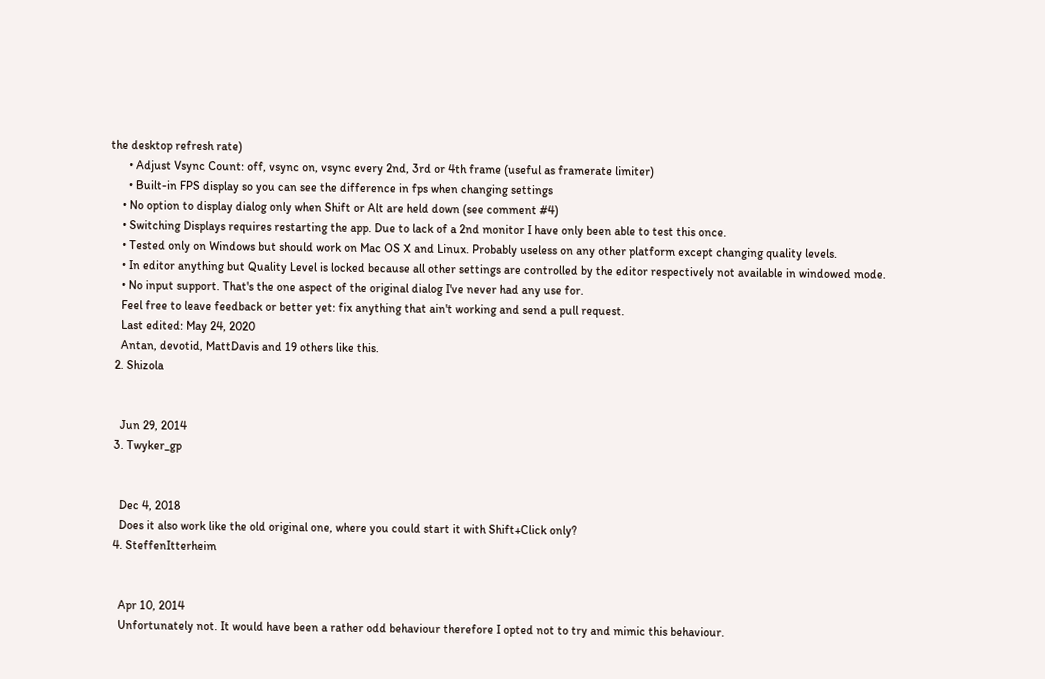the desktop refresh rate)
      • Adjust Vsync Count: off, vsync on, vsync every 2nd, 3rd or 4th frame (useful as framerate limiter)
      • Built-in FPS display so you can see the difference in fps when changing settings
    • No option to display dialog only when Shift or Alt are held down (see comment #4)
    • Switching Displays requires restarting the app. Due to lack of a 2nd monitor I have only been able to test this once.
    • Tested only on Windows but should work on Mac OS X and Linux. Probably useless on any other platform except changing quality levels.
    • In editor anything but Quality Level is locked because all other settings are controlled by the editor respectively not available in windowed mode.
    • No input support. That's the one aspect of the original dialog I've never had any use for.
    Feel free to leave feedback or better yet: fix anything that ain't working and send a pull request.
    Last edited: May 24, 2020
    Antan, devotid, MattDavis and 19 others like this.
  2. Shizola


    Jun 29, 2014
  3. Twyker_gp


    Dec 4, 2018
    Does it also work like the old original one, where you could start it with Shift+Click only?
  4. SteffenItterheim


    Apr 10, 2014
    Unfortunately not. It would have been a rather odd behaviour therefore I opted not to try and mimic this behaviour.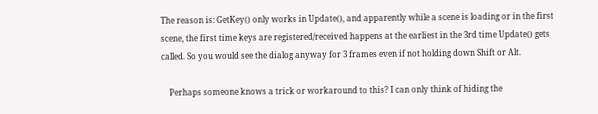The reason is: GetKey() only works in Update(), and apparently while a scene is loading or in the first scene, the first time keys are registered/received happens at the earliest in the 3rd time Update() gets called. So you would see the dialog anyway for 3 frames even if not holding down Shift or Alt.

    Perhaps someone knows a trick or workaround to this? I can only think of hiding the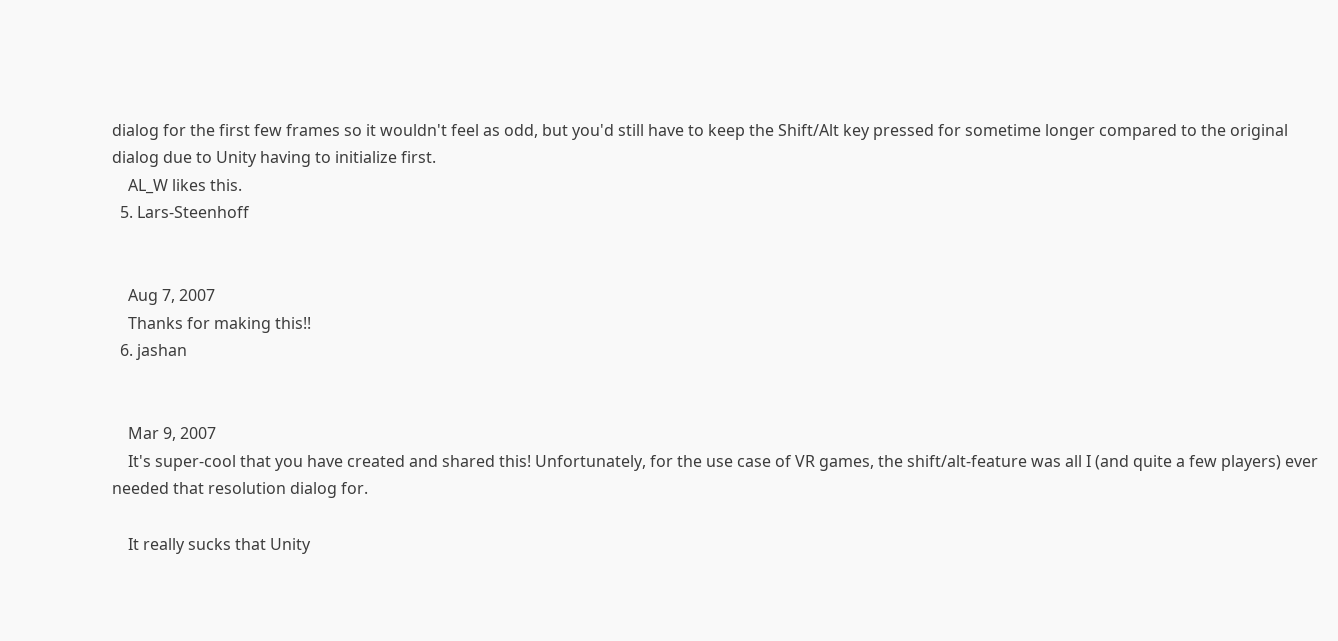dialog for the first few frames so it wouldn't feel as odd, but you'd still have to keep the Shift/Alt key pressed for sometime longer compared to the original dialog due to Unity having to initialize first.
    AL_W likes this.
  5. Lars-Steenhoff


    Aug 7, 2007
    Thanks for making this!!
  6. jashan


    Mar 9, 2007
    It's super-cool that you have created and shared this! Unfortunately, for the use case of VR games, the shift/alt-feature was all I (and quite a few players) ever needed that resolution dialog for.

    It really sucks that Unity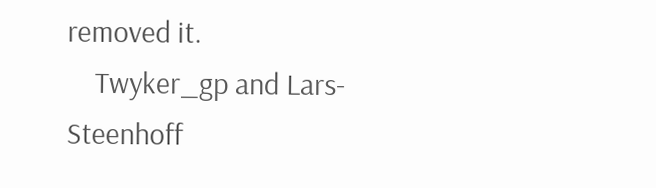removed it.
    Twyker_gp and Lars-Steenhoff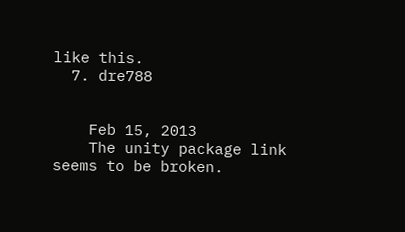like this.
  7. dre788


    Feb 15, 2013
    The unity package link seems to be broken.